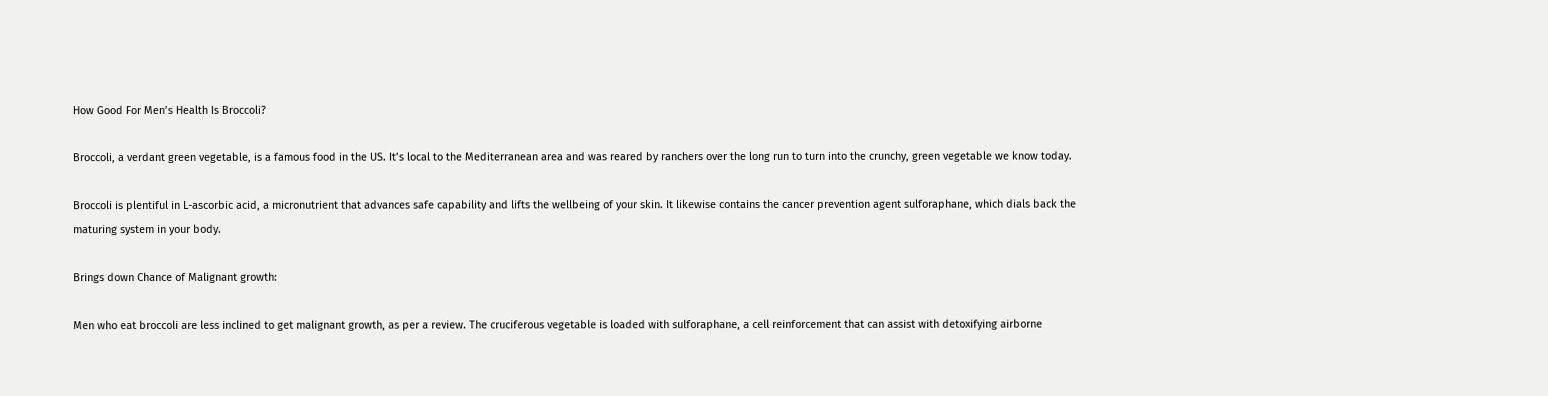How Good For Men’s Health Is Broccoli?

Broccoli, a verdant green vegetable, is a famous food in the US. It’s local to the Mediterranean area and was reared by ranchers over the long run to turn into the crunchy, green vegetable we know today.

Broccoli is plentiful in L-ascorbic acid, a micronutrient that advances safe capability and lifts the wellbeing of your skin. It likewise contains the cancer prevention agent sulforaphane, which dials back the maturing system in your body.

Brings down Chance of Malignant growth:

Men who eat broccoli are less inclined to get malignant growth, as per a review. The cruciferous vegetable is loaded with sulforaphane, a cell reinforcement that can assist with detoxifying airborne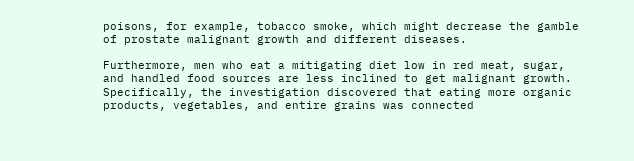poisons, for example, tobacco smoke, which might decrease the gamble of prostate malignant growth and different diseases.

Furthermore, men who eat a mitigating diet low in red meat, sugar, and handled food sources are less inclined to get malignant growth. Specifically, the investigation discovered that eating more organic products, vegetables, and entire grains was connected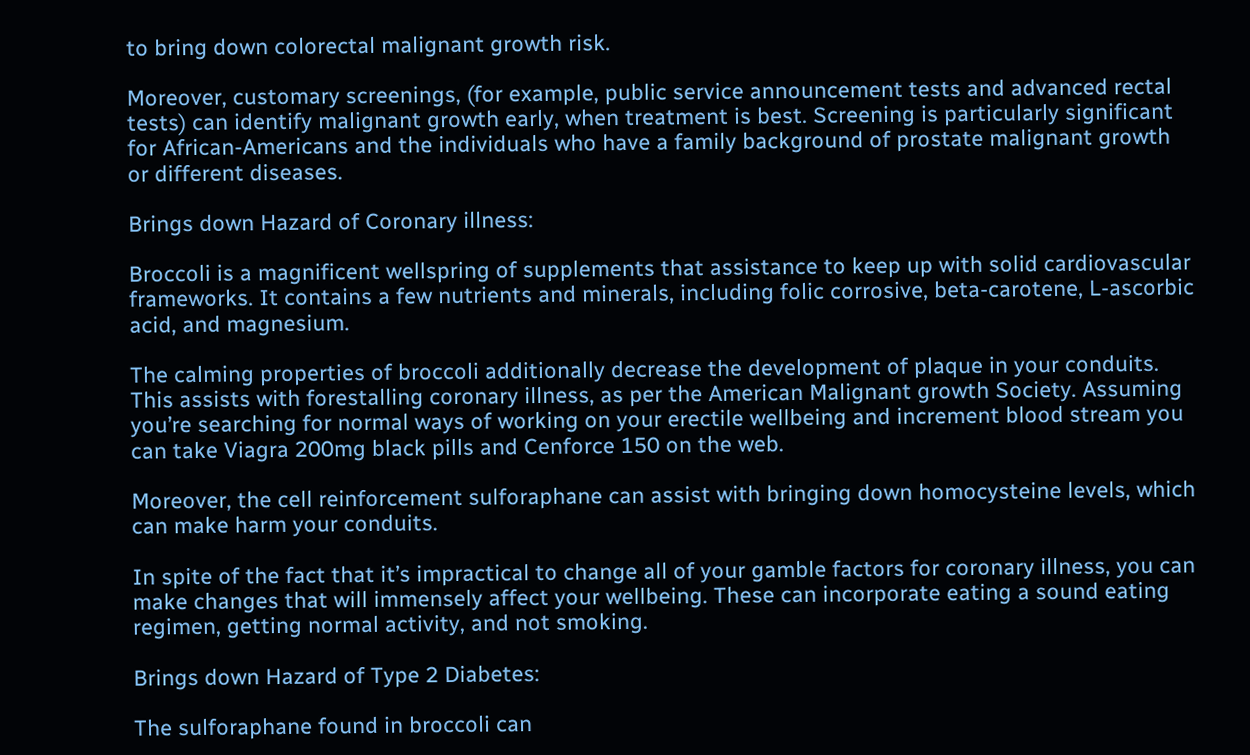to bring down colorectal malignant growth risk.

Moreover, customary screenings, (for example, public service announcement tests and advanced rectal tests) can identify malignant growth early, when treatment is best. Screening is particularly significant for African-Americans and the individuals who have a family background of prostate malignant growth or different diseases.

Brings down Hazard of Coronary illness:

Broccoli is a magnificent wellspring of supplements that assistance to keep up with solid cardiovascular frameworks. It contains a few nutrients and minerals, including folic corrosive, beta-carotene, L-ascorbic acid, and magnesium.

The calming properties of broccoli additionally decrease the development of plaque in your conduits. This assists with forestalling coronary illness, as per the American Malignant growth Society. Assuming you’re searching for normal ways of working on your erectile wellbeing and increment blood stream you can take Viagra 200mg black pills and Cenforce 150 on the web.

Moreover, the cell reinforcement sulforaphane can assist with bringing down homocysteine levels, which can make harm your conduits.

In spite of the fact that it’s impractical to change all of your gamble factors for coronary illness, you can make changes that will immensely affect your wellbeing. These can incorporate eating a sound eating regimen, getting normal activity, and not smoking.

Brings down Hazard of Type 2 Diabetes:

The sulforaphane found in broccoli can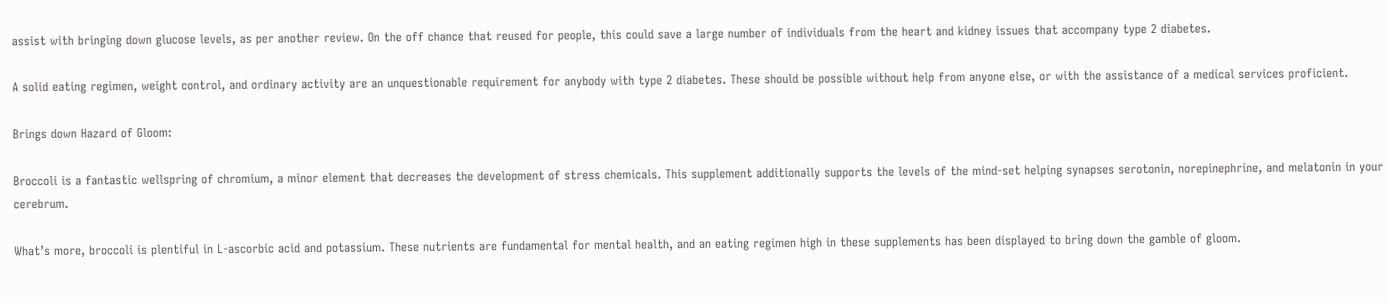assist with bringing down glucose levels, as per another review. On the off chance that reused for people, this could save a large number of individuals from the heart and kidney issues that accompany type 2 diabetes.

A solid eating regimen, weight control, and ordinary activity are an unquestionable requirement for anybody with type 2 diabetes. These should be possible without help from anyone else, or with the assistance of a medical services proficient.

Brings down Hazard of Gloom:

Broccoli is a fantastic wellspring of chromium, a minor element that decreases the development of stress chemicals. This supplement additionally supports the levels of the mind-set helping synapses serotonin, norepinephrine, and melatonin in your cerebrum.

What’s more, broccoli is plentiful in L-ascorbic acid and potassium. These nutrients are fundamental for mental health, and an eating regimen high in these supplements has been displayed to bring down the gamble of gloom.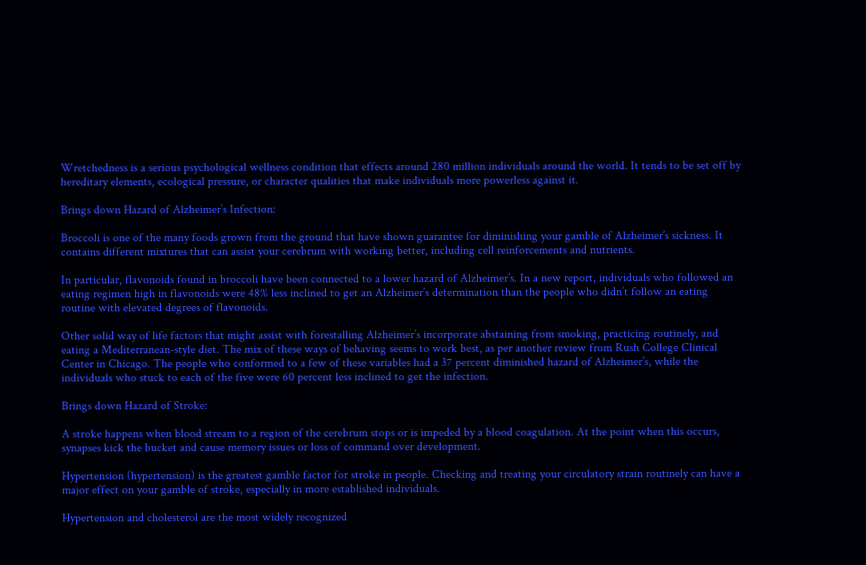Wretchedness is a serious psychological wellness condition that effects around 280 million individuals around the world. It tends to be set off by hereditary elements, ecological pressure, or character qualities that make individuals more powerless against it.

Brings down Hazard of Alzheimer’s Infection:

Broccoli is one of the many foods grown from the ground that have shown guarantee for diminishing your gamble of Alzheimer’s sickness. It contains different mixtures that can assist your cerebrum with working better, including cell reinforcements and nutrients.

In particular, flavonoids found in broccoli have been connected to a lower hazard of Alzheimer’s. In a new report, individuals who followed an eating regimen high in flavonoids were 48% less inclined to get an Alzheimer’s determination than the people who didn’t follow an eating routine with elevated degrees of flavonoids.

Other solid way of life factors that might assist with forestalling Alzheimer’s incorporate abstaining from smoking, practicing routinely, and eating a Mediterranean-style diet. The mix of these ways of behaving seems to work best, as per another review from Rush College Clinical Center in Chicago. The people who conformed to a few of these variables had a 37 percent diminished hazard of Alzheimer’s, while the individuals who stuck to each of the five were 60 percent less inclined to get the infection.

Brings down Hazard of Stroke:

A stroke happens when blood stream to a region of the cerebrum stops or is impeded by a blood coagulation. At the point when this occurs, synapses kick the bucket and cause memory issues or loss of command over development.

Hypertension (hypertension) is the greatest gamble factor for stroke in people. Checking and treating your circulatory strain routinely can have a major effect on your gamble of stroke, especially in more established individuals.

Hypertension and cholesterol are the most widely recognized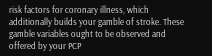risk factors for coronary illness, which additionally builds your gamble of stroke. These gamble variables ought to be observed and offered by your PCP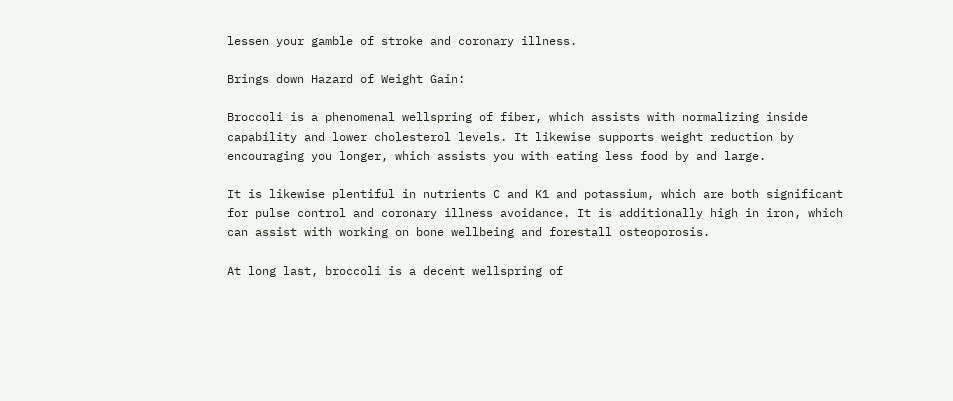lessen your gamble of stroke and coronary illness.

Brings down Hazard of Weight Gain:

Broccoli is a phenomenal wellspring of fiber, which assists with normalizing inside capability and lower cholesterol levels. It likewise supports weight reduction by encouraging you longer, which assists you with eating less food by and large.

It is likewise plentiful in nutrients C and K1 and potassium, which are both significant for pulse control and coronary illness avoidance. It is additionally high in iron, which can assist with working on bone wellbeing and forestall osteoporosis.

At long last, broccoli is a decent wellspring of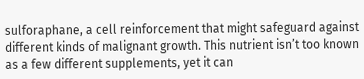sulforaphane, a cell reinforcement that might safeguard against different kinds of malignant growth. This nutrient isn’t too known as a few different supplements, yet it can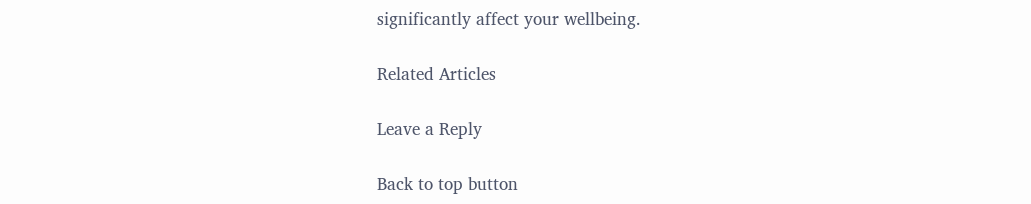significantly affect your wellbeing.

Related Articles

Leave a Reply

Back to top button